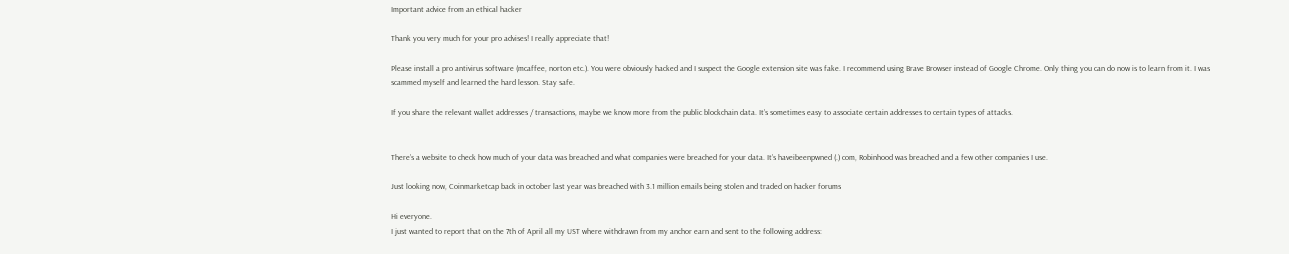Important advice from an ethical hacker

Thank you very much for your pro advises! I really appreciate that!

Please install a pro antivirus software (mcaffee, norton etc.). You were obviously hacked and I suspect the Google extension site was fake. I recommend using Brave Browser instead of Google Chrome. Only thing you can do now is to learn from it. I was scammed myself and learned the hard lesson. Stay safe.

If you share the relevant wallet addresses / transactions, maybe we know more from the public blockchain data. It’s sometimes easy to associate certain addresses to certain types of attacks.


There’s a website to check how much of your data was breached and what companies were breached for your data. It’s haveibeenpwned (.) com, Robinhood was breached and a few other companies I use.

Just looking now, Coinmarketcap back in october last year was breached with 3.1 million emails being stolen and traded on hacker forums

Hi everyone.
I just wanted to report that on the 7th of April all my UST where withdrawn from my anchor earn and sent to the following address: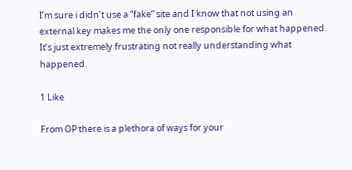I’m sure i didn’t use a “fake” site and I know that not using an external key makes me the only one responsible for what happened. It’s just extremely frustrating not really understanding what happened.

1 Like

From OP there is a plethora of ways for your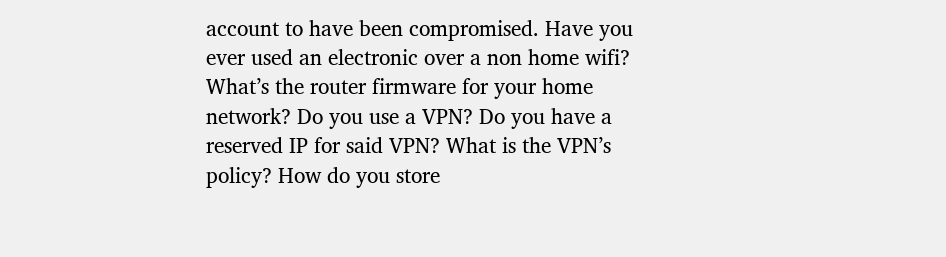account to have been compromised. Have you ever used an electronic over a non home wifi? What’s the router firmware for your home network? Do you use a VPN? Do you have a reserved IP for said VPN? What is the VPN’s policy? How do you store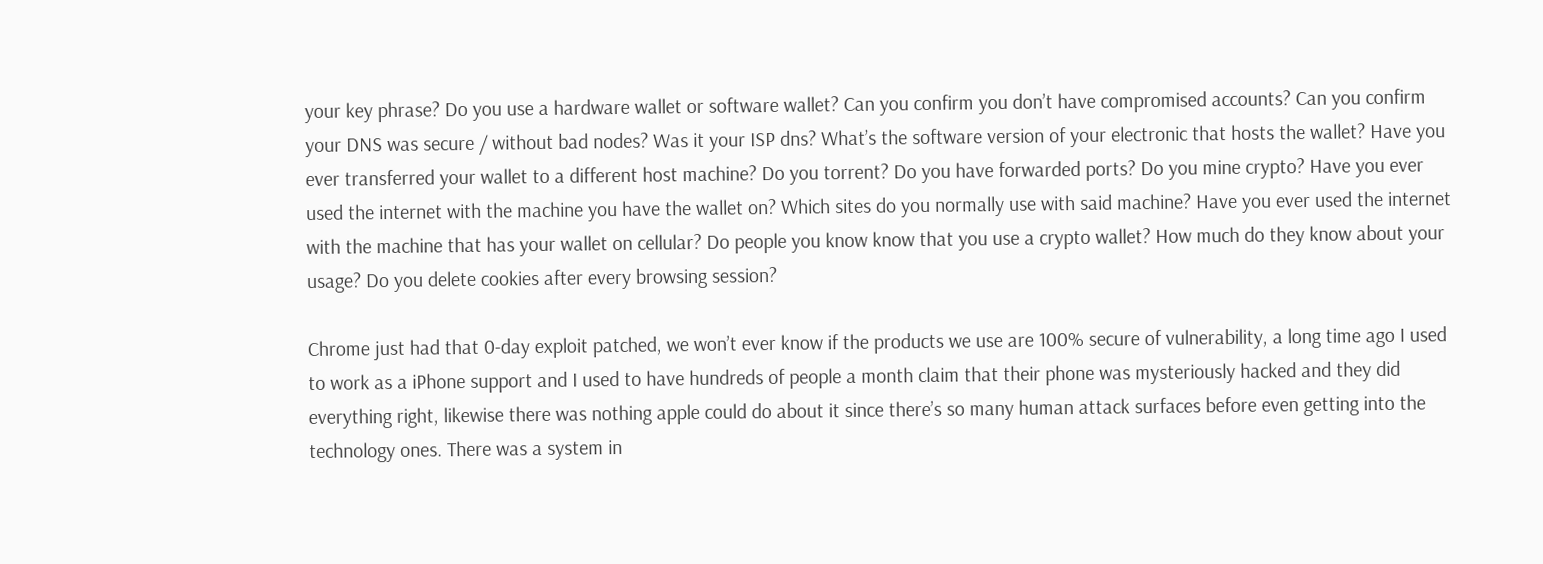your key phrase? Do you use a hardware wallet or software wallet? Can you confirm you don’t have compromised accounts? Can you confirm your DNS was secure / without bad nodes? Was it your ISP dns? What’s the software version of your electronic that hosts the wallet? Have you ever transferred your wallet to a different host machine? Do you torrent? Do you have forwarded ports? Do you mine crypto? Have you ever used the internet with the machine you have the wallet on? Which sites do you normally use with said machine? Have you ever used the internet with the machine that has your wallet on cellular? Do people you know know that you use a crypto wallet? How much do they know about your usage? Do you delete cookies after every browsing session?

Chrome just had that 0-day exploit patched, we won’t ever know if the products we use are 100% secure of vulnerability, a long time ago I used to work as a iPhone support and I used to have hundreds of people a month claim that their phone was mysteriously hacked and they did everything right, likewise there was nothing apple could do about it since there’s so many human attack surfaces before even getting into the technology ones. There was a system in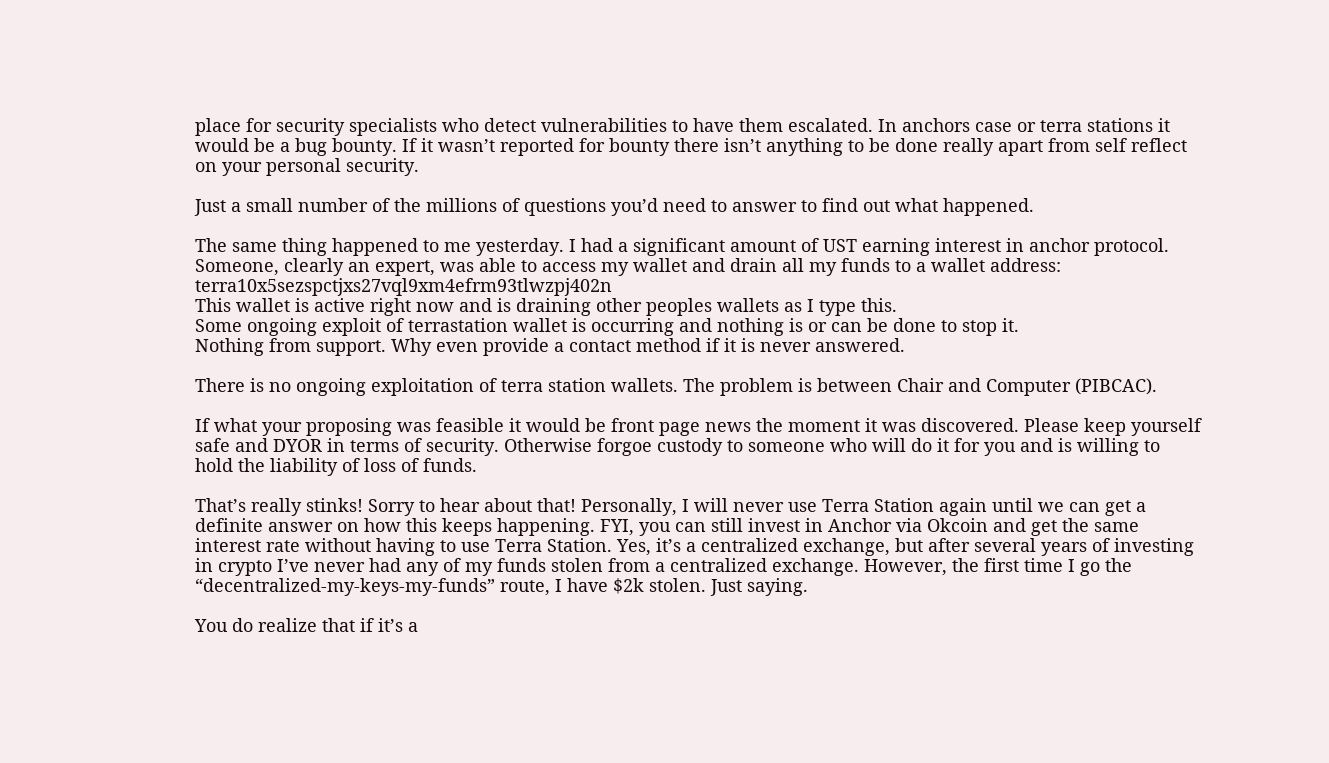place for security specialists who detect vulnerabilities to have them escalated. In anchors case or terra stations it would be a bug bounty. If it wasn’t reported for bounty there isn’t anything to be done really apart from self reflect on your personal security.

Just a small number of the millions of questions you’d need to answer to find out what happened.

The same thing happened to me yesterday. I had a significant amount of UST earning interest in anchor protocol. Someone, clearly an expert, was able to access my wallet and drain all my funds to a wallet address: terra10x5sezspctjxs27vql9xm4efrm93tlwzpj402n
This wallet is active right now and is draining other peoples wallets as I type this.
Some ongoing exploit of terrastation wallet is occurring and nothing is or can be done to stop it.
Nothing from support. Why even provide a contact method if it is never answered.

There is no ongoing exploitation of terra station wallets. The problem is between Chair and Computer (PIBCAC).

If what your proposing was feasible it would be front page news the moment it was discovered. Please keep yourself safe and DYOR in terms of security. Otherwise forgoe custody to someone who will do it for you and is willing to hold the liability of loss of funds.

That’s really stinks! Sorry to hear about that! Personally, I will never use Terra Station again until we can get a definite answer on how this keeps happening. FYI, you can still invest in Anchor via Okcoin and get the same interest rate without having to use Terra Station. Yes, it’s a centralized exchange, but after several years of investing in crypto I’ve never had any of my funds stolen from a centralized exchange. However, the first time I go the “decentralized-my-keys-my-funds” route, I have $2k stolen. Just saying.

You do realize that if it’s a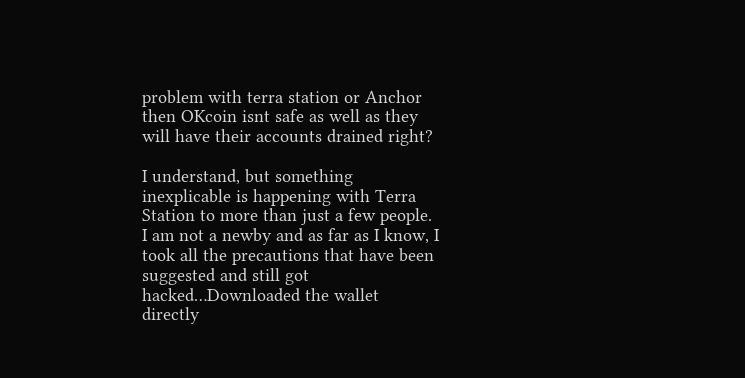problem with terra station or Anchor then OKcoin isnt safe as well as they will have their accounts drained right?

I understand, but something inexplicable is happening with Terra Station to more than just a few people. I am not a newby and as far as I know, I took all the precautions that have been suggested and still got hacked…Downloaded the wallet directly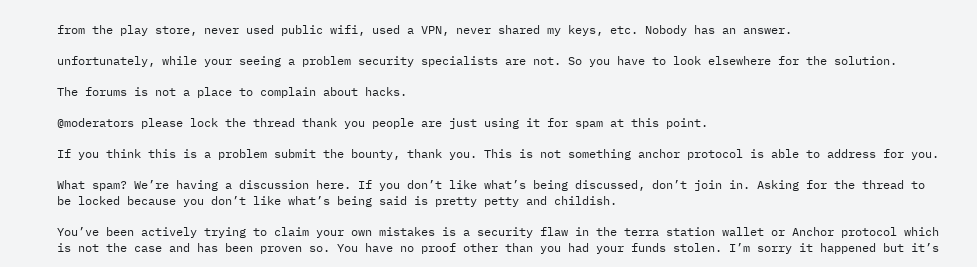from the play store, never used public wifi, used a VPN, never shared my keys, etc. Nobody has an answer.

unfortunately, while your seeing a problem security specialists are not. So you have to look elsewhere for the solution.

The forums is not a place to complain about hacks.

@moderators please lock the thread thank you people are just using it for spam at this point.

If you think this is a problem submit the bounty, thank you. This is not something anchor protocol is able to address for you.

What spam? We’re having a discussion here. If you don’t like what’s being discussed, don’t join in. Asking for the thread to be locked because you don’t like what’s being said is pretty petty and childish.

You’ve been actively trying to claim your own mistakes is a security flaw in the terra station wallet or Anchor protocol which is not the case and has been proven so. You have no proof other than you had your funds stolen. I’m sorry it happened but it’s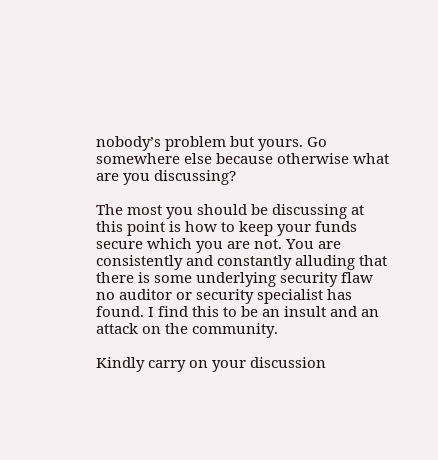nobody’s problem but yours. Go somewhere else because otherwise what are you discussing?

The most you should be discussing at this point is how to keep your funds secure which you are not. You are consistently and constantly alluding that there is some underlying security flaw no auditor or security specialist has found. I find this to be an insult and an attack on the community.

Kindly carry on your discussion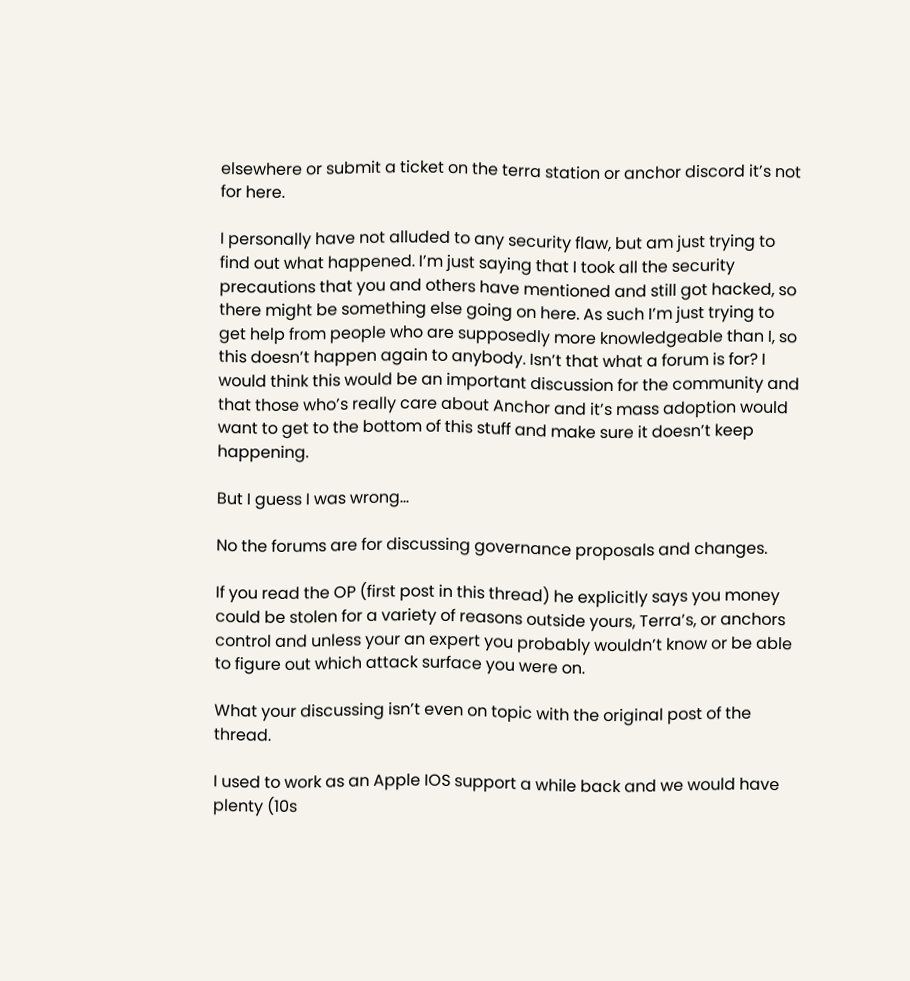elsewhere or submit a ticket on the terra station or anchor discord it’s not for here.

I personally have not alluded to any security flaw, but am just trying to find out what happened. I’m just saying that I took all the security precautions that you and others have mentioned and still got hacked, so there might be something else going on here. As such I’m just trying to get help from people who are supposedly more knowledgeable than I, so this doesn’t happen again to anybody. Isn’t that what a forum is for? I would think this would be an important discussion for the community and that those who’s really care about Anchor and it’s mass adoption would want to get to the bottom of this stuff and make sure it doesn’t keep happening.

But I guess I was wrong…

No the forums are for discussing governance proposals and changes.

If you read the OP (first post in this thread) he explicitly says you money could be stolen for a variety of reasons outside yours, Terra’s, or anchors control and unless your an expert you probably wouldn’t know or be able to figure out which attack surface you were on.

What your discussing isn’t even on topic with the original post of the thread.

I used to work as an Apple IOS support a while back and we would have plenty (10s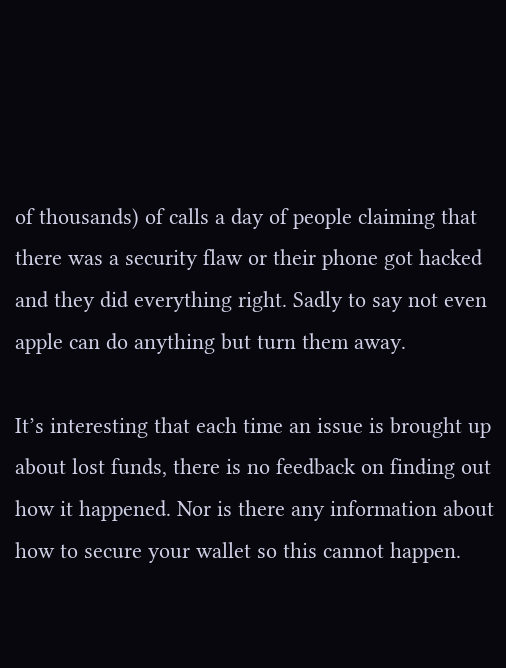of thousands) of calls a day of people claiming that there was a security flaw or their phone got hacked and they did everything right. Sadly to say not even apple can do anything but turn them away.

It’s interesting that each time an issue is brought up about lost funds, there is no feedback on finding out how it happened. Nor is there any information about how to secure your wallet so this cannot happen.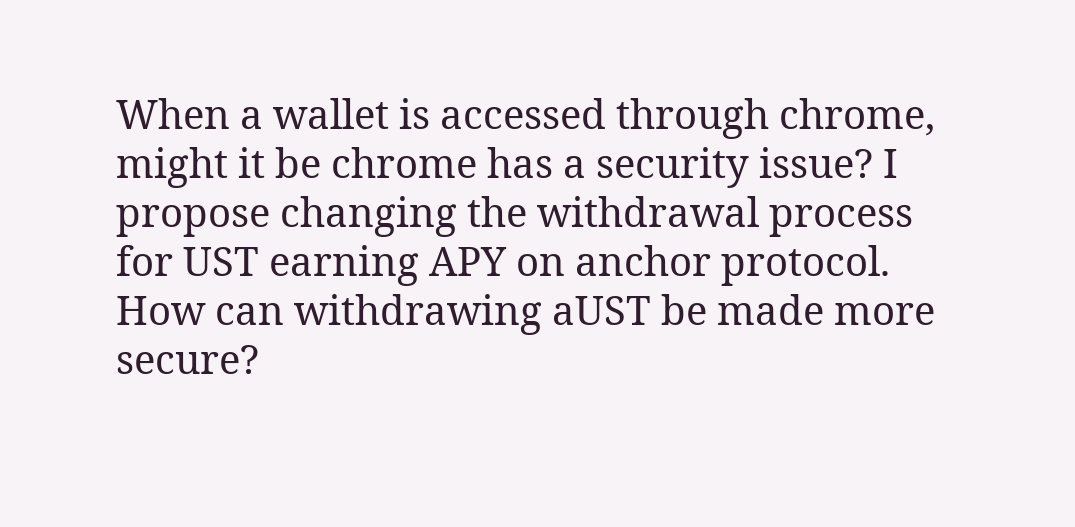When a wallet is accessed through chrome, might it be chrome has a security issue? I propose changing the withdrawal process for UST earning APY on anchor protocol. How can withdrawing aUST be made more secure?